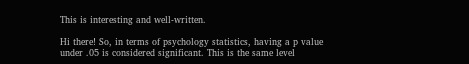This is interesting and well-written.

Hi there! So, in terms of psychology statistics, having a p value under .05 is considered significant. This is the same level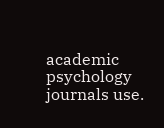academic psychology journals use.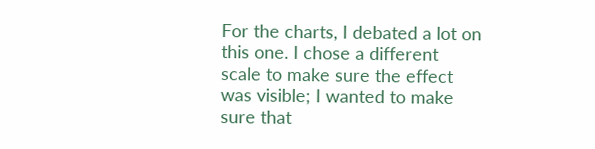For the charts, I debated a lot on this one. I chose a different scale to make sure the effect was visible; I wanted to make sure that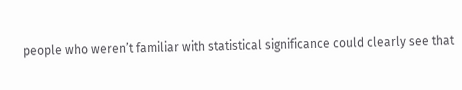people who weren’t familiar with statistical significance could clearly see that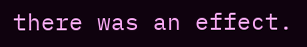there was an effect.